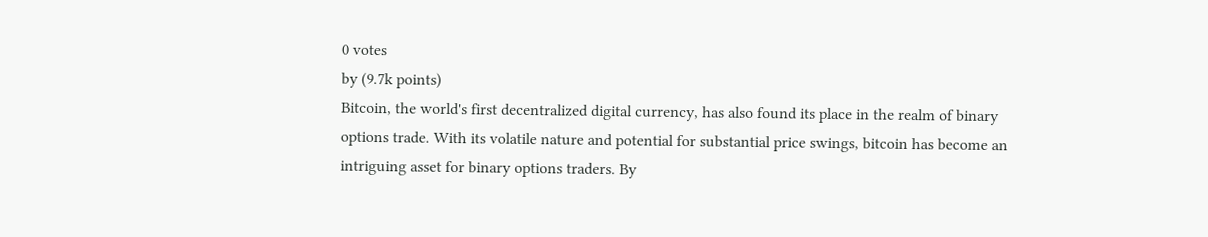0 votes
by (9.7k points)
Bitcoin, the world's first decentralized digital currency, has also found its place in the realm of binary options trade. With its volatile nature and potential for substantial price swings, bitcoin has become an intriguing asset for binary options traders. By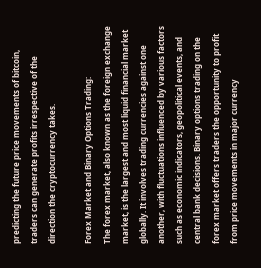predicting the future price movements of bitcoin, traders can generate profits irrespective of the direction the cryptocurrency takes.

Forex Market and Binary Options Trading:
The forex market, also known as the foreign exchange market, is the largest and most liquid financial market globally. It involves trading currencies against one another, with fluctuations influenced by various factors such as economic indicators, geopolitical events, and central bank decisions. Binary options trading on the forex market offers traders the opportunity to profit from price movements in major currency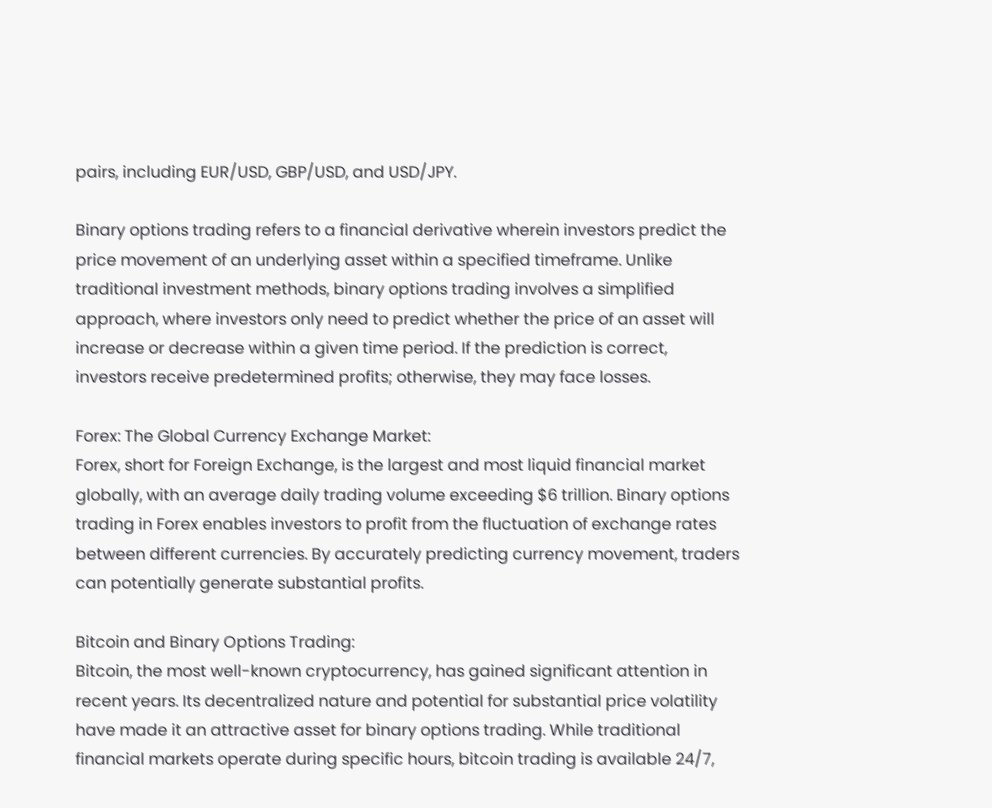pairs, including EUR/USD, GBP/USD, and USD/JPY.

Binary options trading refers to a financial derivative wherein investors predict the price movement of an underlying asset within a specified timeframe. Unlike traditional investment methods, binary options trading involves a simplified approach, where investors only need to predict whether the price of an asset will increase or decrease within a given time period. If the prediction is correct, investors receive predetermined profits; otherwise, they may face losses.

Forex: The Global Currency Exchange Market:
Forex, short for Foreign Exchange, is the largest and most liquid financial market globally, with an average daily trading volume exceeding $6 trillion. Binary options trading in Forex enables investors to profit from the fluctuation of exchange rates between different currencies. By accurately predicting currency movement, traders can potentially generate substantial profits.

Bitcoin and Binary Options Trading:
Bitcoin, the most well-known cryptocurrency, has gained significant attention in recent years. Its decentralized nature and potential for substantial price volatility have made it an attractive asset for binary options trading. While traditional financial markets operate during specific hours, bitcoin trading is available 24/7,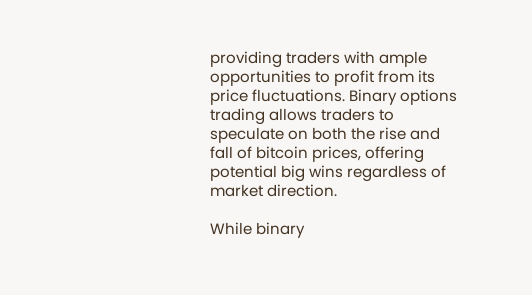providing traders with ample opportunities to profit from its price fluctuations. Binary options trading allows traders to speculate on both the rise and fall of bitcoin prices, offering potential big wins regardless of market direction.

While binary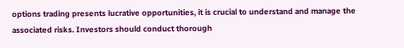options trading presents lucrative opportunities, it is crucial to understand and manage the associated risks. Investors should conduct thorough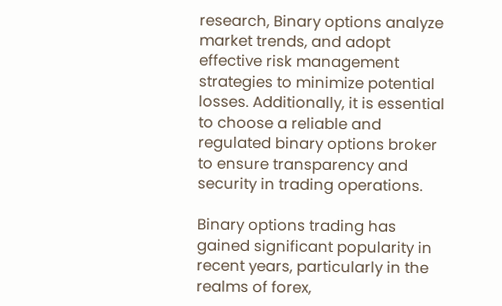research, Binary options analyze market trends, and adopt effective risk management strategies to minimize potential losses. Additionally, it is essential to choose a reliable and regulated binary options broker to ensure transparency and security in trading operations.

Binary options trading has gained significant popularity in recent years, particularly in the realms of forex,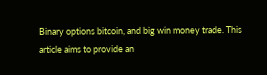Binary options bitcoin, and big win money trade. This article aims to provide an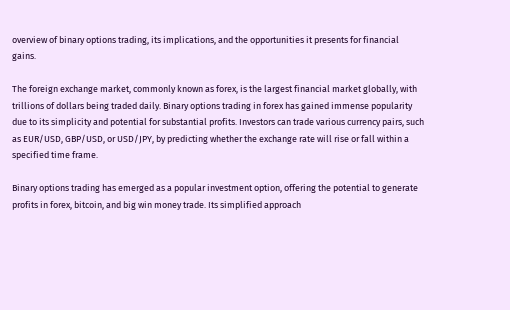overview of binary options trading, its implications, and the opportunities it presents for financial gains.

The foreign exchange market, commonly known as forex, is the largest financial market globally, with trillions of dollars being traded daily. Binary options trading in forex has gained immense popularity due to its simplicity and potential for substantial profits. Investors can trade various currency pairs, such as EUR/USD, GBP/USD, or USD/JPY, by predicting whether the exchange rate will rise or fall within a specified time frame.

Binary options trading has emerged as a popular investment option, offering the potential to generate profits in forex, bitcoin, and big win money trade. Its simplified approach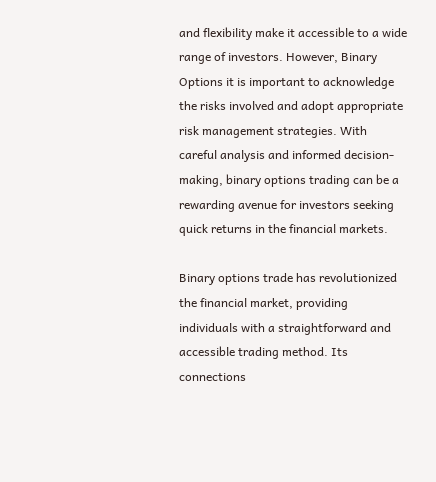and flexibility make it accessible to a wide range of investors. However, Binary Options it is important to acknowledge the risks involved and adopt appropriate risk management strategies. With careful analysis and informed decision-making, binary options trading can be a rewarding avenue for investors seeking quick returns in the financial markets.

Binary options trade has revolutionized the financial market, providing individuals with a straightforward and accessible trading method. Its connections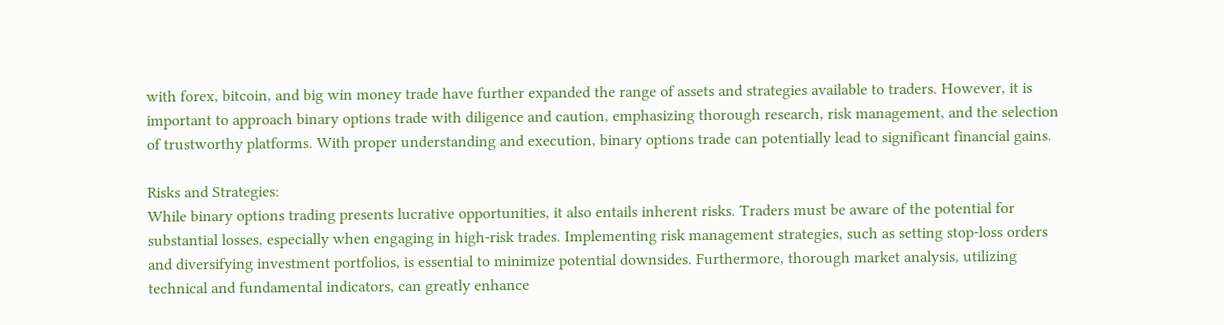with forex, bitcoin, and big win money trade have further expanded the range of assets and strategies available to traders. However, it is important to approach binary options trade with diligence and caution, emphasizing thorough research, risk management, and the selection of trustworthy platforms. With proper understanding and execution, binary options trade can potentially lead to significant financial gains.

Risks and Strategies:
While binary options trading presents lucrative opportunities, it also entails inherent risks. Traders must be aware of the potential for substantial losses, especially when engaging in high-risk trades. Implementing risk management strategies, such as setting stop-loss orders and diversifying investment portfolios, is essential to minimize potential downsides. Furthermore, thorough market analysis, utilizing technical and fundamental indicators, can greatly enhance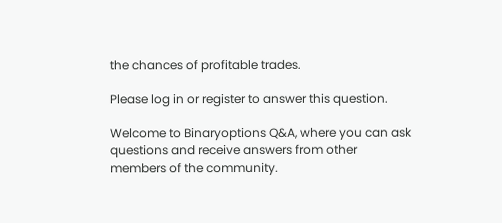the chances of profitable trades.

Please log in or register to answer this question.

Welcome to Binaryoptions Q&A, where you can ask questions and receive answers from other members of the community.